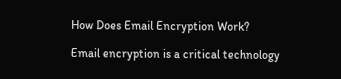How Does Email Encryption Work?

Email encryption is a critical technology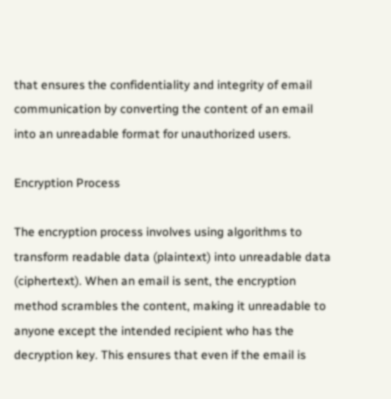that ensures the confidentiality and integrity of email communication by converting the content of an email into an unreadable format for unauthorized users.

Encryption Process

The encryption process involves using algorithms to transform readable data (plaintext) into unreadable data (ciphertext). When an email is sent, the encryption method scrambles the content, making it unreadable to anyone except the intended recipient who has the decryption key. This ensures that even if the email is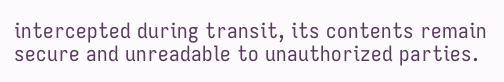intercepted during transit, its contents remain secure and unreadable to unauthorized parties.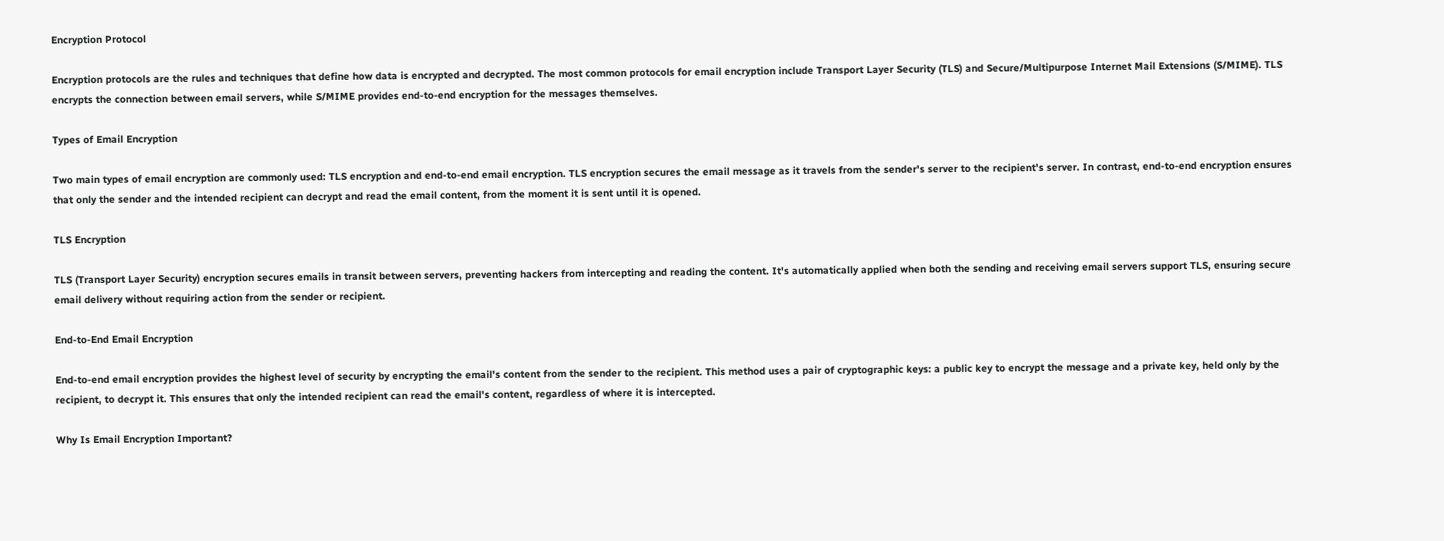Encryption Protocol

Encryption protocols are the rules and techniques that define how data is encrypted and decrypted. The most common protocols for email encryption include Transport Layer Security (TLS) and Secure/Multipurpose Internet Mail Extensions (S/MIME). TLS encrypts the connection between email servers, while S/MIME provides end-to-end encryption for the messages themselves.

Types of Email Encryption

Two main types of email encryption are commonly used: TLS encryption and end-to-end email encryption. TLS encryption secures the email message as it travels from the sender's server to the recipient's server. In contrast, end-to-end encryption ensures that only the sender and the intended recipient can decrypt and read the email content, from the moment it is sent until it is opened.

TLS Encryption

TLS (Transport Layer Security) encryption secures emails in transit between servers, preventing hackers from intercepting and reading the content. It's automatically applied when both the sending and receiving email servers support TLS, ensuring secure email delivery without requiring action from the sender or recipient.

End-to-End Email Encryption

End-to-end email encryption provides the highest level of security by encrypting the email's content from the sender to the recipient. This method uses a pair of cryptographic keys: a public key to encrypt the message and a private key, held only by the recipient, to decrypt it. This ensures that only the intended recipient can read the email's content, regardless of where it is intercepted.

Why Is Email Encryption Important?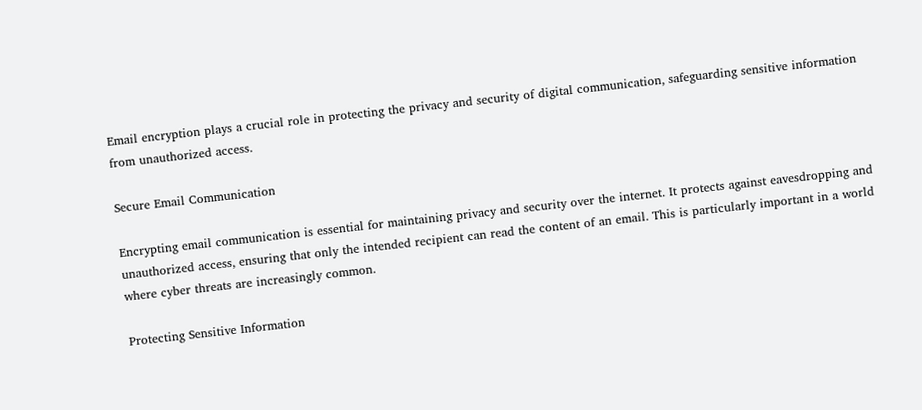Email encryption plays a crucial role in protecting the privacy and security of digital communication, safeguarding sensitive information from unauthorized access.

Secure Email Communication

Encrypting email communication is essential for maintaining privacy and security over the internet. It protects against eavesdropping and unauthorized access, ensuring that only the intended recipient can read the content of an email. This is particularly important in a world where cyber threats are increasingly common.

Protecting Sensitive Information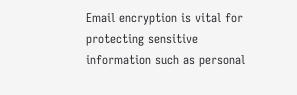Email encryption is vital for protecting sensitive information such as personal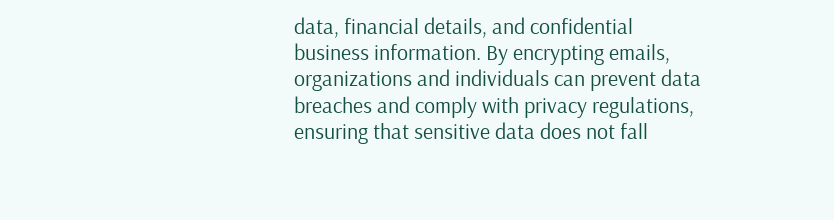data, financial details, and confidential business information. By encrypting emails, organizations and individuals can prevent data breaches and comply with privacy regulations, ensuring that sensitive data does not fall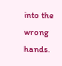into the wrong hands.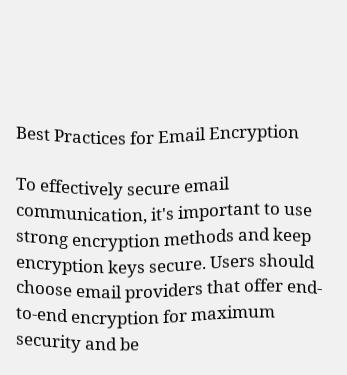Best Practices for Email Encryption

To effectively secure email communication, it's important to use strong encryption methods and keep encryption keys secure. Users should choose email providers that offer end-to-end encryption for maximum security and be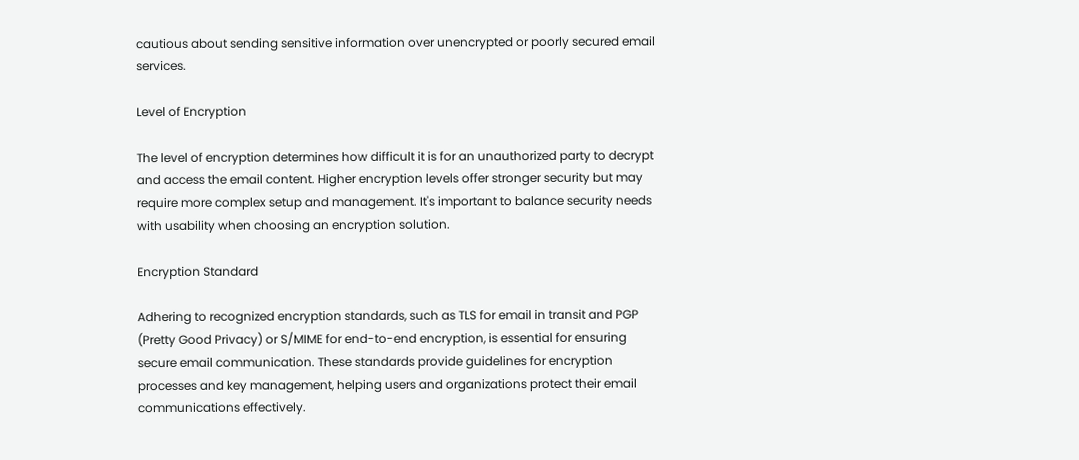cautious about sending sensitive information over unencrypted or poorly secured email services.

Level of Encryption

The level of encryption determines how difficult it is for an unauthorized party to decrypt and access the email content. Higher encryption levels offer stronger security but may require more complex setup and management. It's important to balance security needs with usability when choosing an encryption solution.

Encryption Standard

Adhering to recognized encryption standards, such as TLS for email in transit and PGP (Pretty Good Privacy) or S/MIME for end-to-end encryption, is essential for ensuring secure email communication. These standards provide guidelines for encryption processes and key management, helping users and organizations protect their email communications effectively.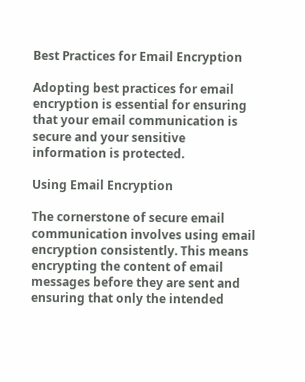Best Practices for Email Encryption

Adopting best practices for email encryption is essential for ensuring that your email communication is secure and your sensitive information is protected.

Using Email Encryption

The cornerstone of secure email communication involves using email encryption consistently. This means encrypting the content of email messages before they are sent and ensuring that only the intended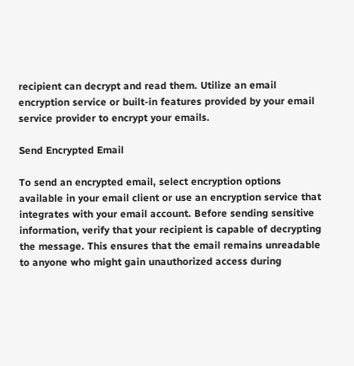recipient can decrypt and read them. Utilize an email encryption service or built-in features provided by your email service provider to encrypt your emails.

Send Encrypted Email

To send an encrypted email, select encryption options available in your email client or use an encryption service that integrates with your email account. Before sending sensitive information, verify that your recipient is capable of decrypting the message. This ensures that the email remains unreadable to anyone who might gain unauthorized access during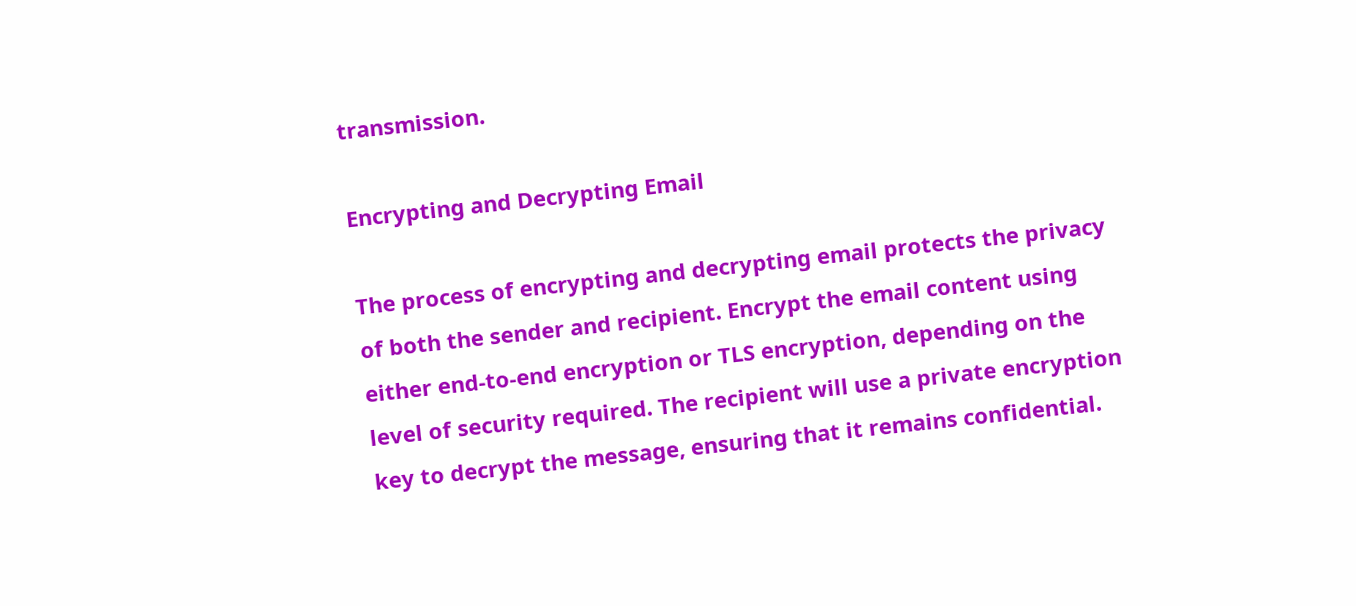transmission.

Encrypting and Decrypting Email

The process of encrypting and decrypting email protects the privacy of both the sender and recipient. Encrypt the email content using either end-to-end encryption or TLS encryption, depending on the level of security required. The recipient will use a private encryption key to decrypt the message, ensuring that it remains confidential.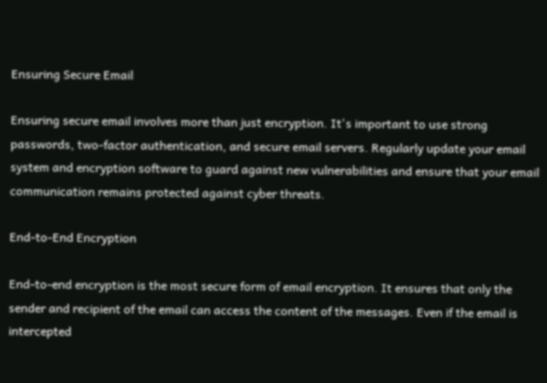Ensuring Secure Email

Ensuring secure email involves more than just encryption. It's important to use strong passwords, two-factor authentication, and secure email servers. Regularly update your email system and encryption software to guard against new vulnerabilities and ensure that your email communication remains protected against cyber threats.

End-to-End Encryption

End-to-end encryption is the most secure form of email encryption. It ensures that only the sender and recipient of the email can access the content of the messages. Even if the email is intercepted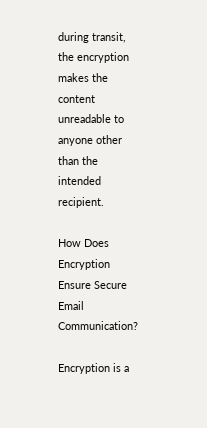during transit, the encryption makes the content unreadable to anyone other than the intended recipient.

How Does Encryption Ensure Secure Email Communication?

Encryption is a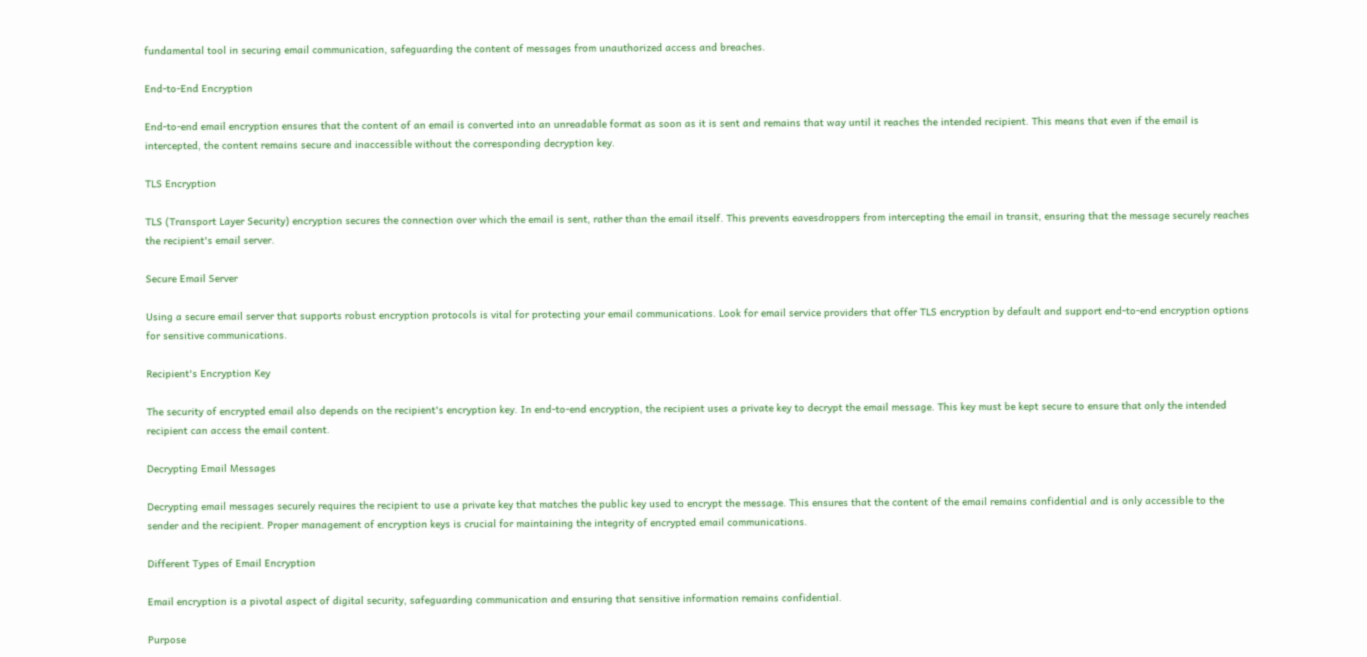fundamental tool in securing email communication, safeguarding the content of messages from unauthorized access and breaches.

End-to-End Encryption

End-to-end email encryption ensures that the content of an email is converted into an unreadable format as soon as it is sent and remains that way until it reaches the intended recipient. This means that even if the email is intercepted, the content remains secure and inaccessible without the corresponding decryption key.

TLS Encryption

TLS (Transport Layer Security) encryption secures the connection over which the email is sent, rather than the email itself. This prevents eavesdroppers from intercepting the email in transit, ensuring that the message securely reaches the recipient's email server.

Secure Email Server

Using a secure email server that supports robust encryption protocols is vital for protecting your email communications. Look for email service providers that offer TLS encryption by default and support end-to-end encryption options for sensitive communications.

Recipient's Encryption Key

The security of encrypted email also depends on the recipient's encryption key. In end-to-end encryption, the recipient uses a private key to decrypt the email message. This key must be kept secure to ensure that only the intended recipient can access the email content.

Decrypting Email Messages

Decrypting email messages securely requires the recipient to use a private key that matches the public key used to encrypt the message. This ensures that the content of the email remains confidential and is only accessible to the sender and the recipient. Proper management of encryption keys is crucial for maintaining the integrity of encrypted email communications.

Different Types of Email Encryption

Email encryption is a pivotal aspect of digital security, safeguarding communication and ensuring that sensitive information remains confidential.

Purpose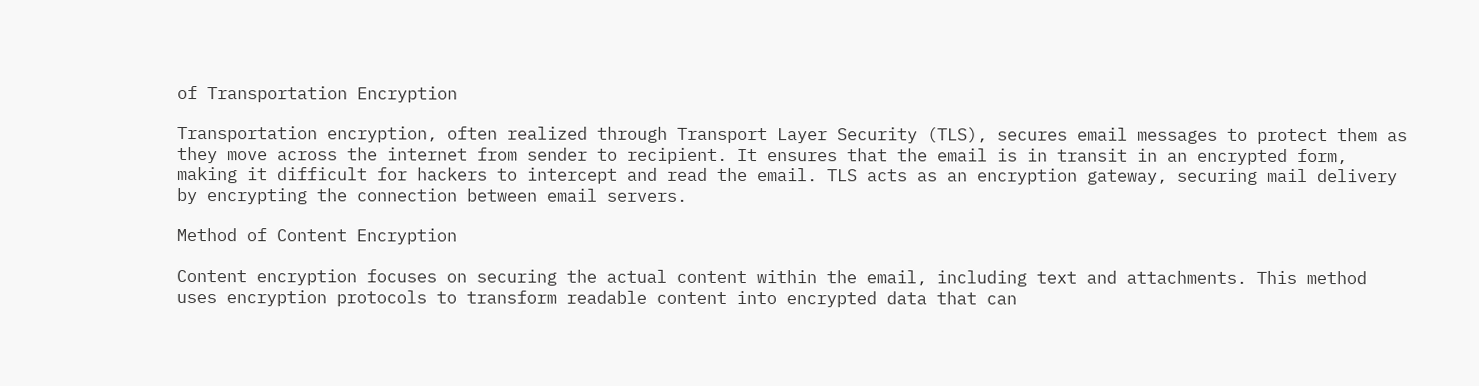of Transportation Encryption

Transportation encryption, often realized through Transport Layer Security (TLS), secures email messages to protect them as they move across the internet from sender to recipient. It ensures that the email is in transit in an encrypted form, making it difficult for hackers to intercept and read the email. TLS acts as an encryption gateway, securing mail delivery by encrypting the connection between email servers.

Method of Content Encryption

Content encryption focuses on securing the actual content within the email, including text and attachments. This method uses encryption protocols to transform readable content into encrypted data that can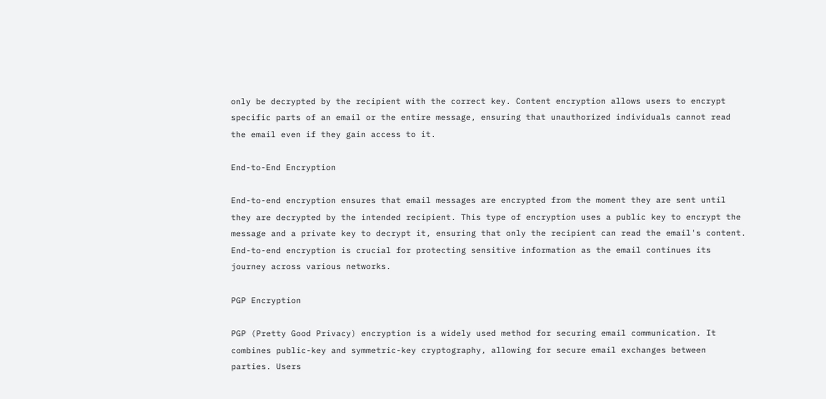only be decrypted by the recipient with the correct key. Content encryption allows users to encrypt specific parts of an email or the entire message, ensuring that unauthorized individuals cannot read the email even if they gain access to it.

End-to-End Encryption

End-to-end encryption ensures that email messages are encrypted from the moment they are sent until they are decrypted by the intended recipient. This type of encryption uses a public key to encrypt the message and a private key to decrypt it, ensuring that only the recipient can read the email's content. End-to-end encryption is crucial for protecting sensitive information as the email continues its journey across various networks.

PGP Encryption

PGP (Pretty Good Privacy) encryption is a widely used method for securing email communication. It combines public-key and symmetric-key cryptography, allowing for secure email exchanges between parties. Users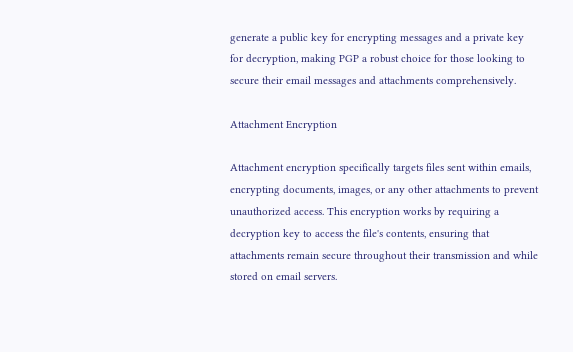generate a public key for encrypting messages and a private key for decryption, making PGP a robust choice for those looking to secure their email messages and attachments comprehensively.

Attachment Encryption

Attachment encryption specifically targets files sent within emails, encrypting documents, images, or any other attachments to prevent unauthorized access. This encryption works by requiring a decryption key to access the file's contents, ensuring that attachments remain secure throughout their transmission and while stored on email servers.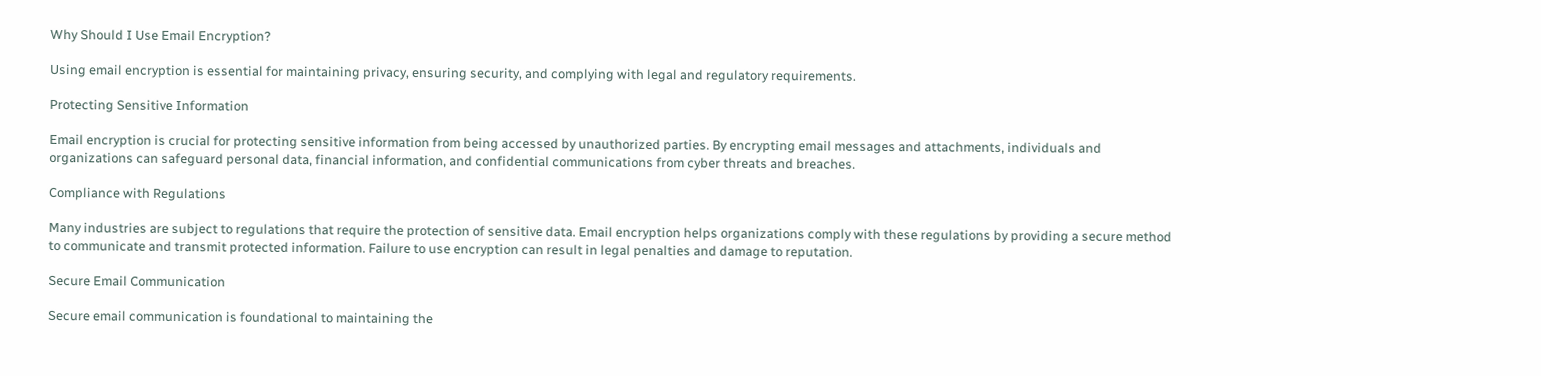Why Should I Use Email Encryption?

Using email encryption is essential for maintaining privacy, ensuring security, and complying with legal and regulatory requirements.

Protecting Sensitive Information

Email encryption is crucial for protecting sensitive information from being accessed by unauthorized parties. By encrypting email messages and attachments, individuals and organizations can safeguard personal data, financial information, and confidential communications from cyber threats and breaches.

Compliance with Regulations

Many industries are subject to regulations that require the protection of sensitive data. Email encryption helps organizations comply with these regulations by providing a secure method to communicate and transmit protected information. Failure to use encryption can result in legal penalties and damage to reputation.

Secure Email Communication

Secure email communication is foundational to maintaining the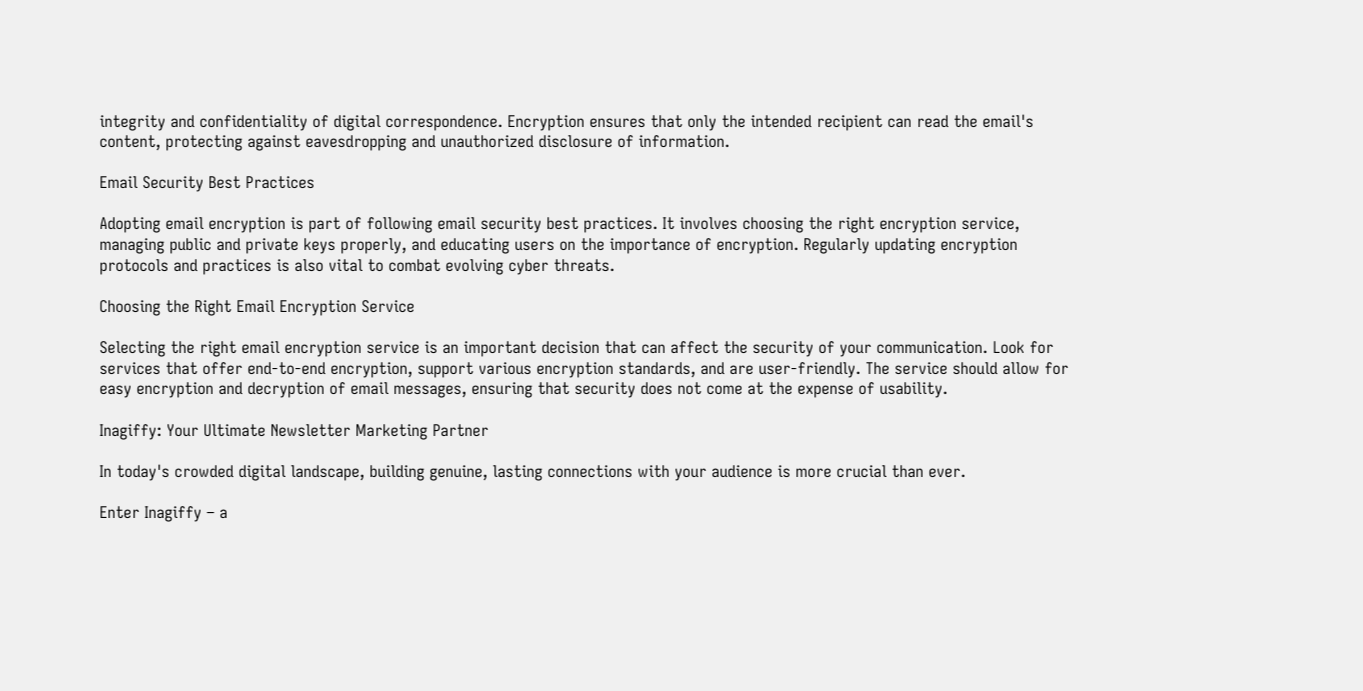integrity and confidentiality of digital correspondence. Encryption ensures that only the intended recipient can read the email's content, protecting against eavesdropping and unauthorized disclosure of information.

Email Security Best Practices

Adopting email encryption is part of following email security best practices. It involves choosing the right encryption service, managing public and private keys properly, and educating users on the importance of encryption. Regularly updating encryption protocols and practices is also vital to combat evolving cyber threats.

Choosing the Right Email Encryption Service

Selecting the right email encryption service is an important decision that can affect the security of your communication. Look for services that offer end-to-end encryption, support various encryption standards, and are user-friendly. The service should allow for easy encryption and decryption of email messages, ensuring that security does not come at the expense of usability.

Inagiffy: Your Ultimate Newsletter Marketing Partner

In today's crowded digital landscape, building genuine, lasting connections with your audience is more crucial than ever.

Enter Inagiffy – a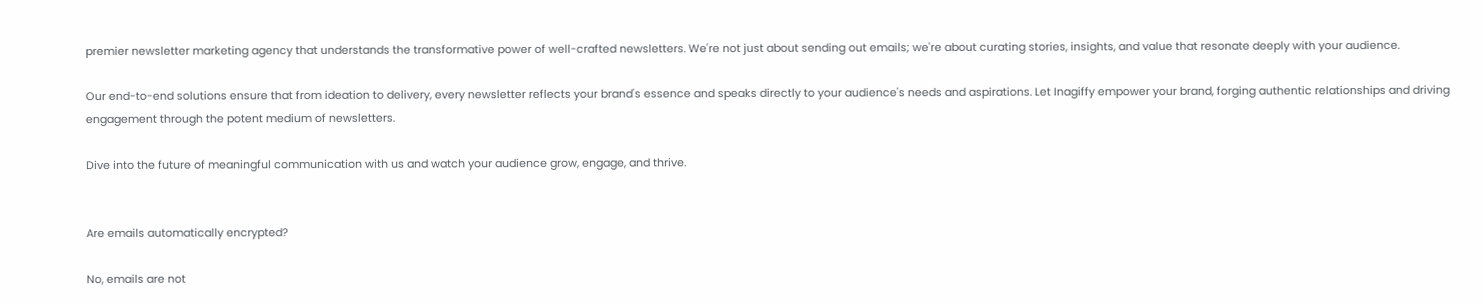premier newsletter marketing agency that understands the transformative power of well-crafted newsletters. We're not just about sending out emails; we're about curating stories, insights, and value that resonate deeply with your audience.

Our end-to-end solutions ensure that from ideation to delivery, every newsletter reflects your brand's essence and speaks directly to your audience's needs and aspirations. Let Inagiffy empower your brand, forging authentic relationships and driving engagement through the potent medium of newsletters.

Dive into the future of meaningful communication with us and watch your audience grow, engage, and thrive.


Are emails automatically encrypted?

No, emails are not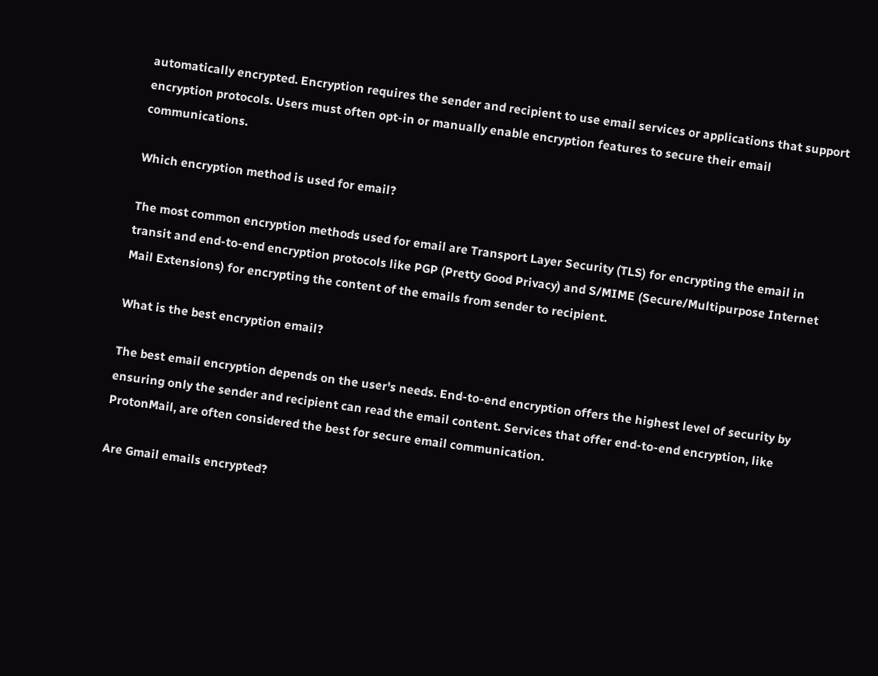automatically encrypted. Encryption requires the sender and recipient to use email services or applications that support encryption protocols. Users must often opt-in or manually enable encryption features to secure their email communications.

Which encryption method is used for email?

The most common encryption methods used for email are Transport Layer Security (TLS) for encrypting the email in transit and end-to-end encryption protocols like PGP (Pretty Good Privacy) and S/MIME (Secure/Multipurpose Internet Mail Extensions) for encrypting the content of the emails from sender to recipient.

What is the best encryption email?

The best email encryption depends on the user's needs. End-to-end encryption offers the highest level of security by ensuring only the sender and recipient can read the email content. Services that offer end-to-end encryption, like ProtonMail, are often considered the best for secure email communication.

Are Gmail emails encrypted?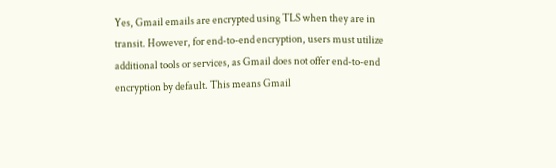Yes, Gmail emails are encrypted using TLS when they are in transit. However, for end-to-end encryption, users must utilize additional tools or services, as Gmail does not offer end-to-end encryption by default. This means Gmail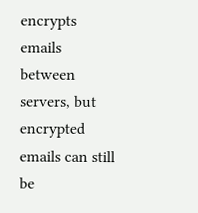encrypts emails between servers, but encrypted emails can still be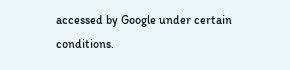accessed by Google under certain conditions.